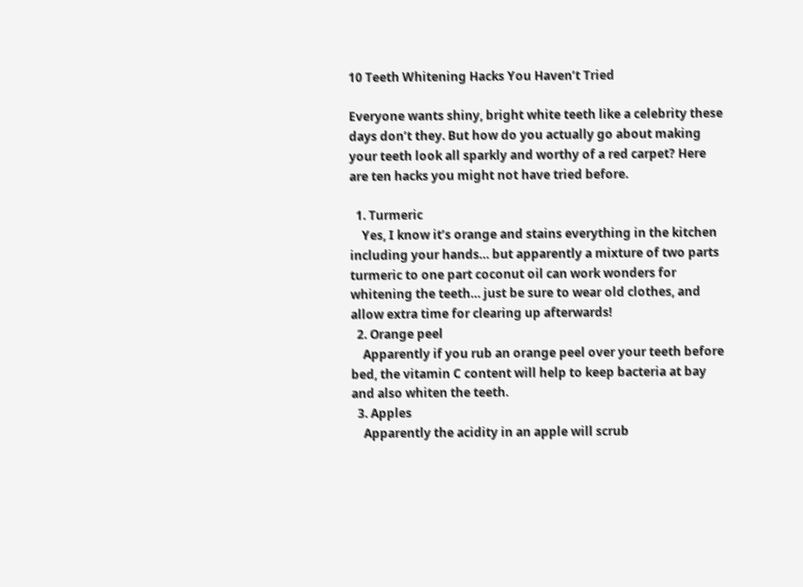10 Teeth Whitening Hacks You Haven’t Tried

Everyone wants shiny, bright white teeth like a celebrity these days don’t they. But how do you actually go about making your teeth look all sparkly and worthy of a red carpet? Here are ten hacks you might not have tried before.

  1. Turmeric
    Yes, I know it’s orange and stains everything in the kitchen including your hands… but apparently a mixture of two parts turmeric to one part coconut oil can work wonders for whitening the teeth… just be sure to wear old clothes, and allow extra time for clearing up afterwards!
  2. Orange peel
    Apparently if you rub an orange peel over your teeth before bed, the vitamin C content will help to keep bacteria at bay and also whiten the teeth.
  3. Apples
    Apparently the acidity in an apple will scrub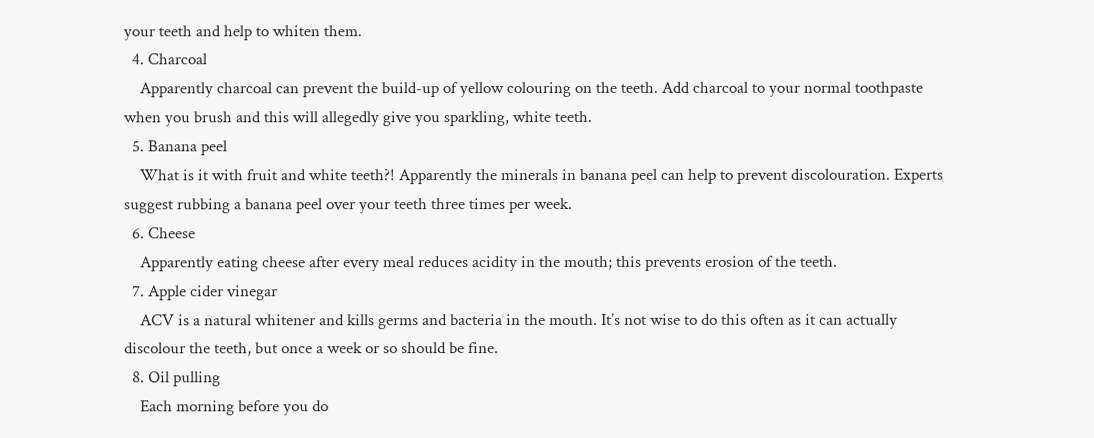your teeth and help to whiten them.
  4. Charcoal
    Apparently charcoal can prevent the build-up of yellow colouring on the teeth. Add charcoal to your normal toothpaste when you brush and this will allegedly give you sparkling, white teeth.
  5. Banana peel
    What is it with fruit and white teeth?! Apparently the minerals in banana peel can help to prevent discolouration. Experts suggest rubbing a banana peel over your teeth three times per week.
  6. Cheese
    Apparently eating cheese after every meal reduces acidity in the mouth; this prevents erosion of the teeth.
  7. Apple cider vinegar
    ACV is a natural whitener and kills germs and bacteria in the mouth. It’s not wise to do this often as it can actually discolour the teeth, but once a week or so should be fine.
  8. Oil pulling
    Each morning before you do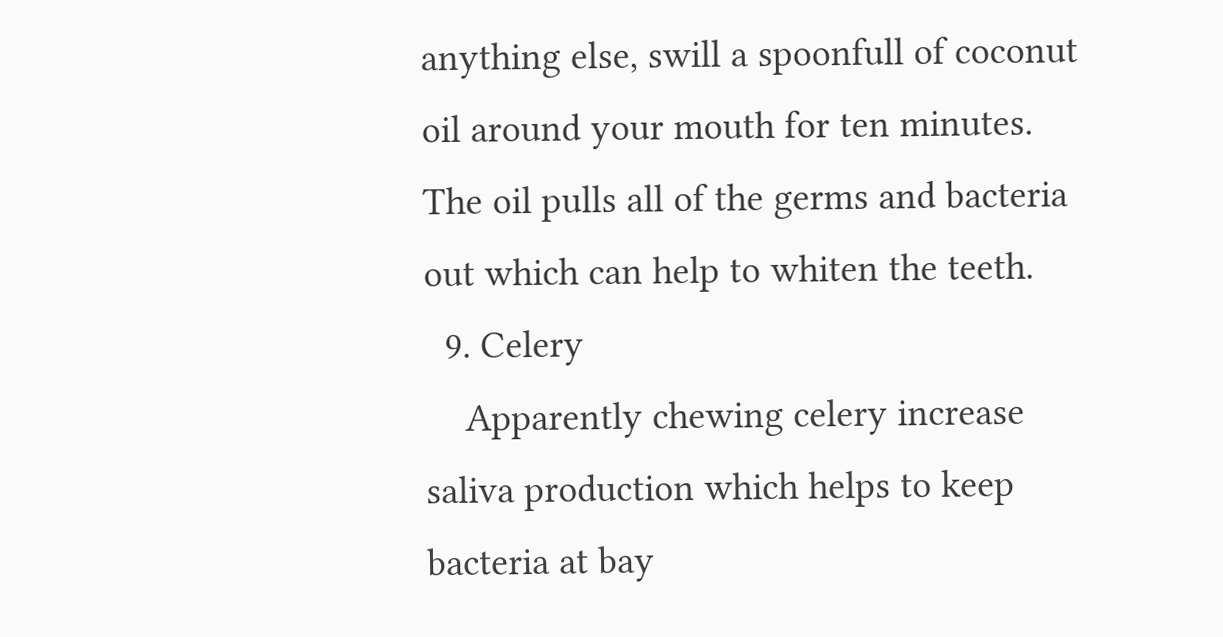anything else, swill a spoonfull of coconut oil around your mouth for ten minutes. The oil pulls all of the germs and bacteria out which can help to whiten the teeth.
  9. Celery
    Apparently chewing celery increase saliva production which helps to keep bacteria at bay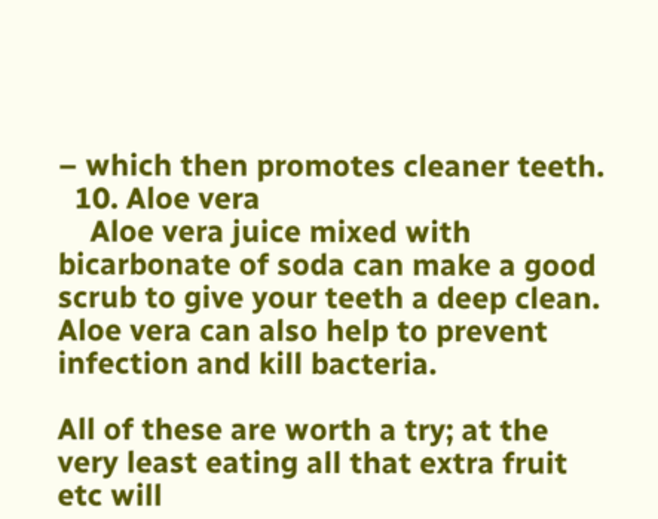– which then promotes cleaner teeth.
  10. Aloe vera
    Aloe vera juice mixed with bicarbonate of soda can make a good scrub to give your teeth a deep clean. Aloe vera can also help to prevent infection and kill bacteria.

All of these are worth a try; at the very least eating all that extra fruit etc will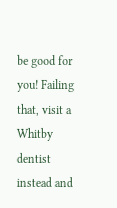be good for you! Failing that, visit a Whitby dentist instead and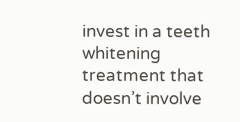invest in a teeth whitening treatment that doesn’t involve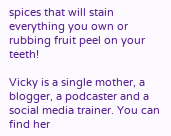spices that will stain everything you own or rubbing fruit peel on your teeth!

Vicky is a single mother, a blogger, a podcaster and a social media trainer. You can find her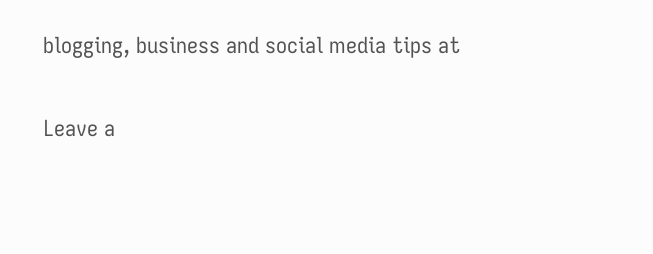blogging, business and social media tips at

Leave a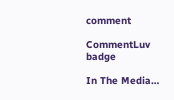comment

CommentLuv badge

In The Media…